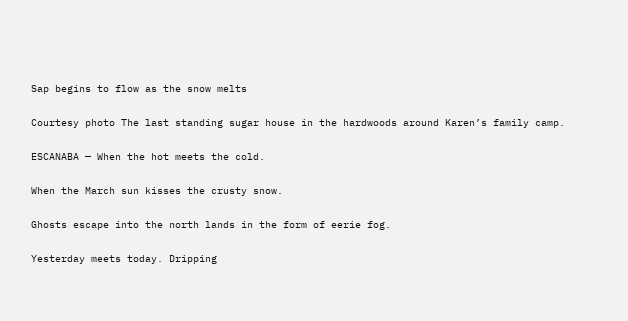Sap begins to flow as the snow melts

Courtesy photo The last standing sugar house in the hardwoods around Karen’s family camp.

ESCANABA — When the hot meets the cold.

When the March sun kisses the crusty snow.

Ghosts escape into the north lands in the form of eerie fog.

Yesterday meets today. Dripping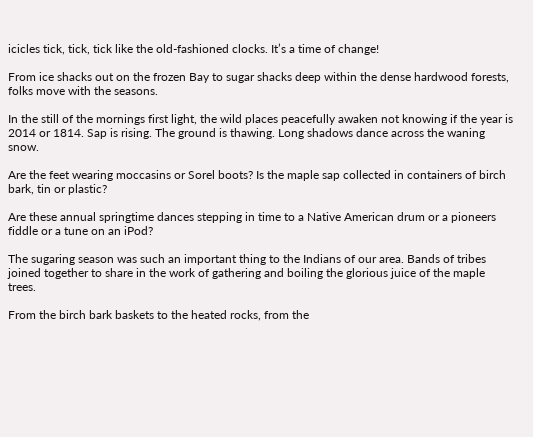icicles tick, tick, tick like the old-fashioned clocks. It’s a time of change!

From ice shacks out on the frozen Bay to sugar shacks deep within the dense hardwood forests, folks move with the seasons.

In the still of the mornings first light, the wild places peacefully awaken not knowing if the year is 2014 or 1814. Sap is rising. The ground is thawing. Long shadows dance across the waning snow.

Are the feet wearing moccasins or Sorel boots? Is the maple sap collected in containers of birch bark, tin or plastic?

Are these annual springtime dances stepping in time to a Native American drum or a pioneers fiddle or a tune on an iPod?

The sugaring season was such an important thing to the Indians of our area. Bands of tribes joined together to share in the work of gathering and boiling the glorious juice of the maple trees.

From the birch bark baskets to the heated rocks, from the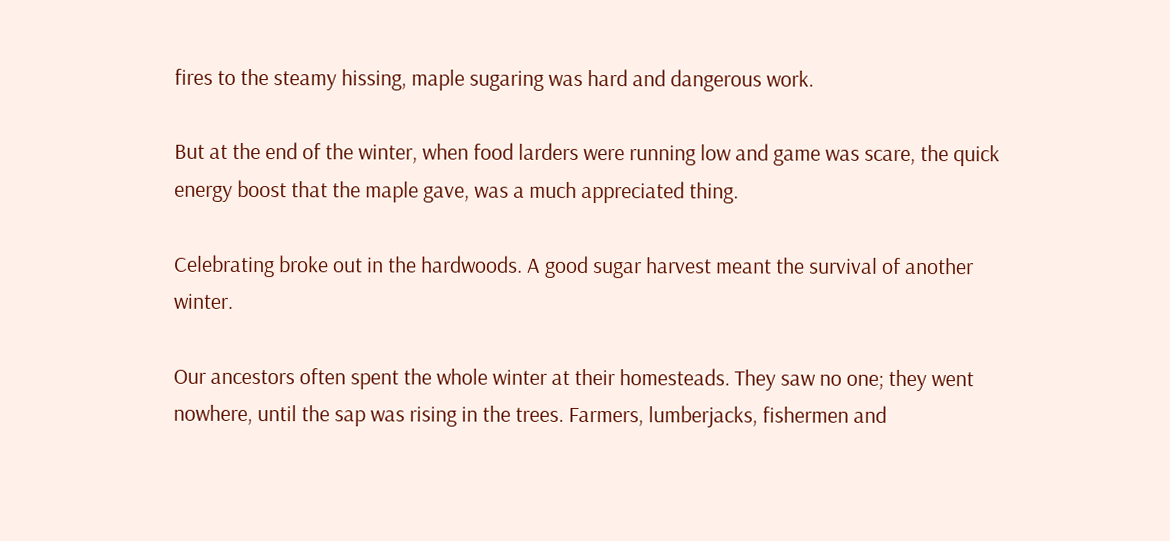fires to the steamy hissing, maple sugaring was hard and dangerous work.

But at the end of the winter, when food larders were running low and game was scare, the quick energy boost that the maple gave, was a much appreciated thing.

Celebrating broke out in the hardwoods. A good sugar harvest meant the survival of another winter.

Our ancestors often spent the whole winter at their homesteads. They saw no one; they went nowhere, until the sap was rising in the trees. Farmers, lumberjacks, fishermen and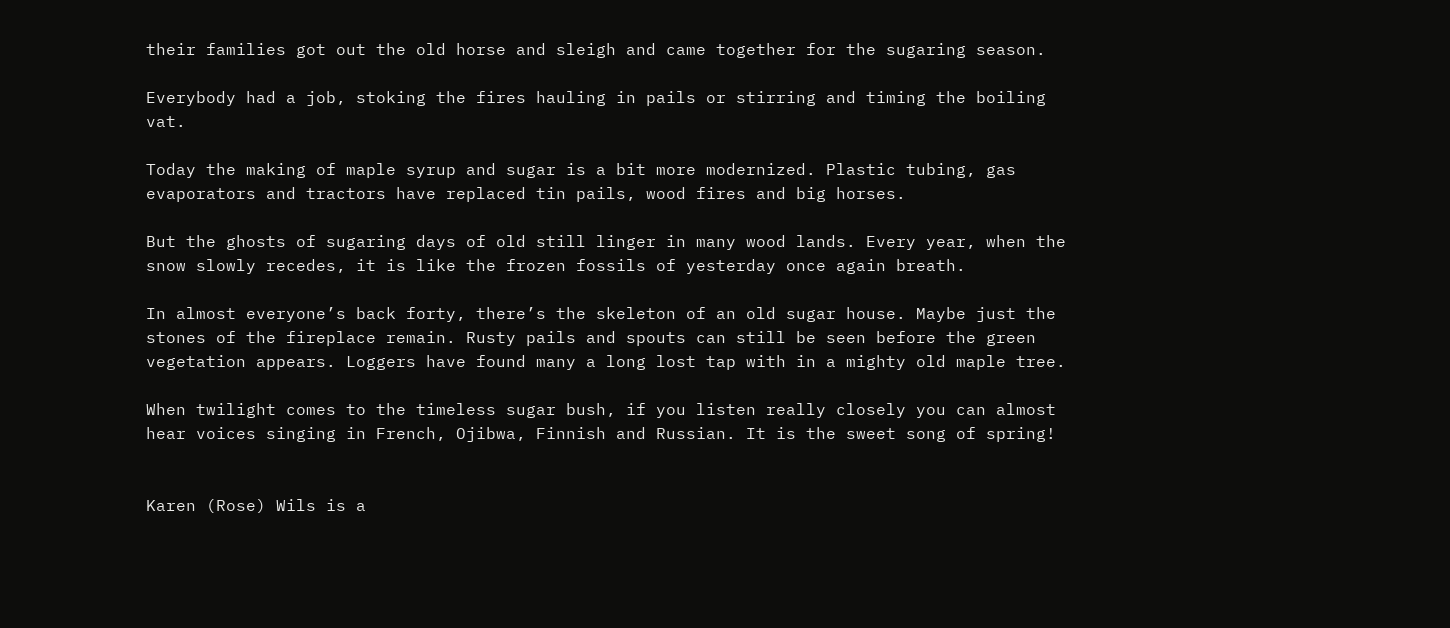their families got out the old horse and sleigh and came together for the sugaring season.

Everybody had a job, stoking the fires hauling in pails or stirring and timing the boiling vat.

Today the making of maple syrup and sugar is a bit more modernized. Plastic tubing, gas evaporators and tractors have replaced tin pails, wood fires and big horses.

But the ghosts of sugaring days of old still linger in many wood lands. Every year, when the snow slowly recedes, it is like the frozen fossils of yesterday once again breath.

In almost everyone’s back forty, there’s the skeleton of an old sugar house. Maybe just the stones of the fireplace remain. Rusty pails and spouts can still be seen before the green vegetation appears. Loggers have found many a long lost tap with in a mighty old maple tree.

When twilight comes to the timeless sugar bush, if you listen really closely you can almost hear voices singing in French, Ojibwa, Finnish and Russian. It is the sweet song of spring!


Karen (Rose) Wils is a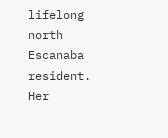lifelong north Escanaba resident. Her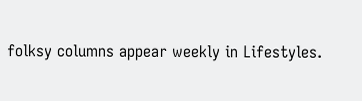folksy columns appear weekly in Lifestyles.